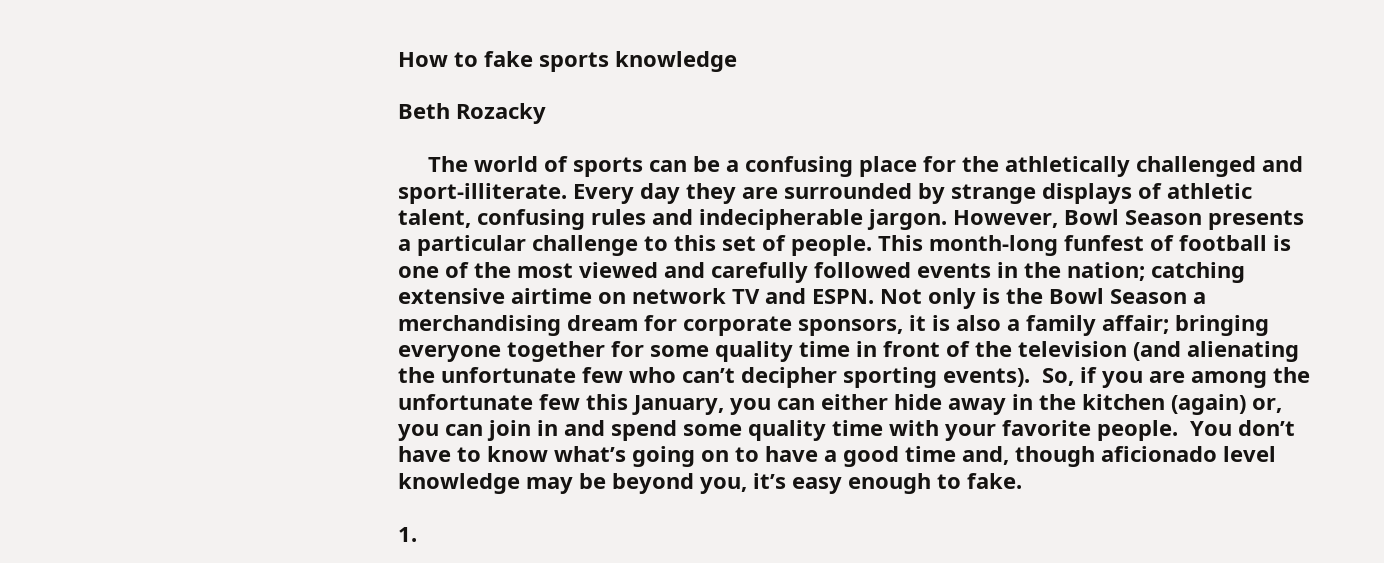How to fake sports knowledge

Beth Rozacky

     The world of sports can be a confusing place for the athletically challenged and sport-illiterate. Every day they are surrounded by strange displays of athletic talent, confusing rules and indecipherable jargon. However, Bowl Season presents a particular challenge to this set of people. This month-long funfest of football is one of the most viewed and carefully followed events in the nation; catching extensive airtime on network TV and ESPN. Not only is the Bowl Season a merchandising dream for corporate sponsors, it is also a family affair; bringing everyone together for some quality time in front of the television (and alienating the unfortunate few who can’t decipher sporting events).  So, if you are among the unfortunate few this January, you can either hide away in the kitchen (again) or, you can join in and spend some quality time with your favorite people.  You don’t have to know what’s going on to have a good time and, though aficionado level knowledge may be beyond you, it’s easy enough to fake.

1.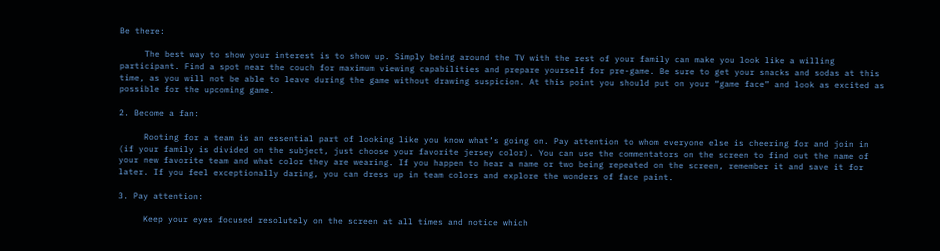Be there:

     The best way to show your interest is to show up. Simply being around the TV with the rest of your family can make you look like a willing participant. Find a spot near the couch for maximum viewing capabilities and prepare yourself for pre-game. Be sure to get your snacks and sodas at this time, as you will not be able to leave during the game without drawing suspicion. At this point you should put on your “game face” and look as excited as possible for the upcoming game.

2. Become a fan:

     Rooting for a team is an essential part of looking like you know what’s going on. Pay attention to whom everyone else is cheering for and join in (if your family is divided on the subject, just choose your favorite jersey color). You can use the commentators on the screen to find out the name of your new favorite team and what color they are wearing. If you happen to hear a name or two being repeated on the screen, remember it and save it for later. If you feel exceptionally daring, you can dress up in team colors and explore the wonders of face paint.

3. Pay attention:

     Keep your eyes focused resolutely on the screen at all times and notice which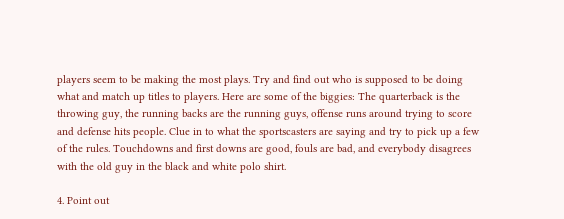players seem to be making the most plays. Try and find out who is supposed to be doing what and match up titles to players. Here are some of the biggies: The quarterback is the throwing guy, the running backs are the running guys, offense runs around trying to score and defense hits people. Clue in to what the sportscasters are saying and try to pick up a few of the rules. Touchdowns and first downs are good, fouls are bad, and everybody disagrees with the old guy in the black and white polo shirt.

4. Point out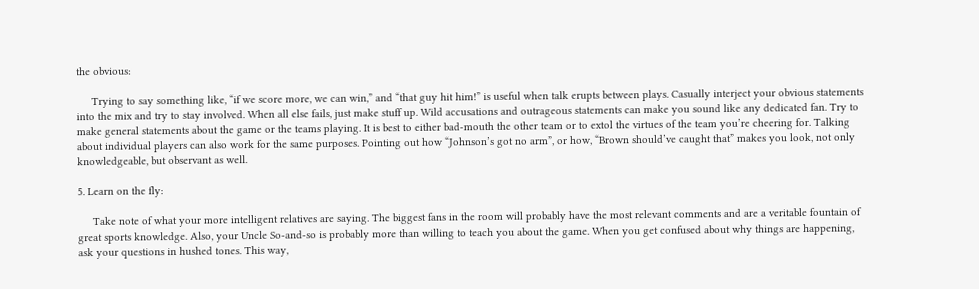the obvious:

     Trying to say something like, “if we score more, we can win,” and “that guy hit him!” is useful when talk erupts between plays. Casually interject your obvious statements into the mix and try to stay involved. When all else fails, just make stuff up. Wild accusations and outrageous statements can make you sound like any dedicated fan. Try to make general statements about the game or the teams playing. It is best to either bad-mouth the other team or to extol the virtues of the team you’re cheering for. Talking about individual players can also work for the same purposes. Pointing out how “Johnson’s got no arm”, or how, “Brown should’ve caught that” makes you look, not only knowledgeable, but observant as well.

5. Learn on the fly:

     Take note of what your more intelligent relatives are saying. The biggest fans in the room will probably have the most relevant comments and are a veritable fountain of great sports knowledge. Also, your Uncle So-and-so is probably more than willing to teach you about the game. When you get confused about why things are happening, ask your questions in hushed tones. This way,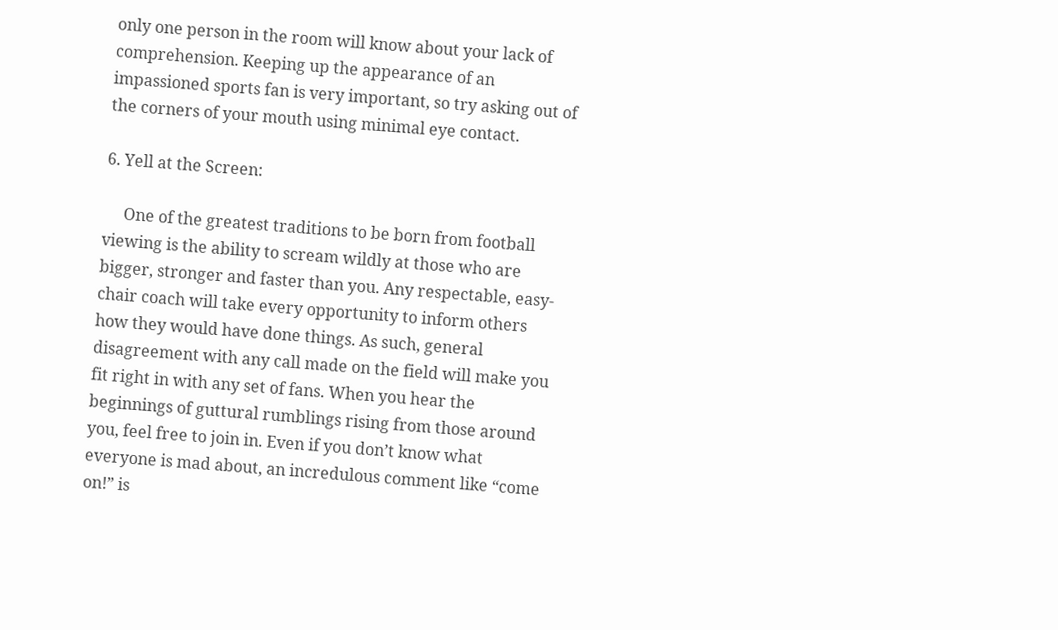only one person in the room will know about your lack of comprehension. Keeping up the appearance of an impassioned sports fan is very important, so try asking out of the corners of your mouth using minimal eye contact.

6. Yell at the Screen:

     One of the greatest traditions to be born from football viewing is the ability to scream wildly at those who are bigger, stronger and faster than you. Any respectable, easy-chair coach will take every opportunity to inform others how they would have done things. As such, general disagreement with any call made on the field will make you fit right in with any set of fans. When you hear the beginnings of guttural rumblings rising from those around you, feel free to join in. Even if you don’t know what everyone is mad about, an incredulous comment like “come on!” is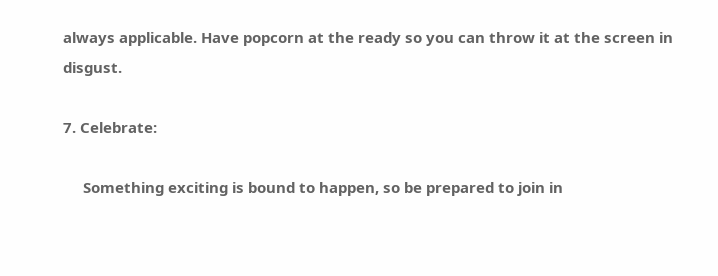always applicable. Have popcorn at the ready so you can throw it at the screen in disgust.

7. Celebrate:

     Something exciting is bound to happen, so be prepared to join in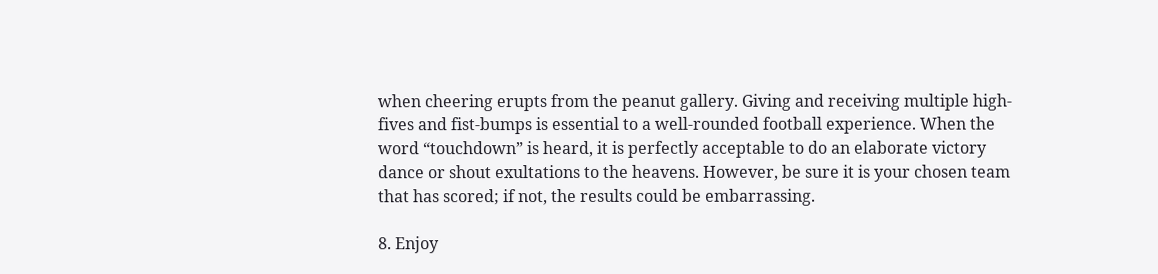when cheering erupts from the peanut gallery. Giving and receiving multiple high-fives and fist-bumps is essential to a well-rounded football experience. When the word “touchdown” is heard, it is perfectly acceptable to do an elaborate victory dance or shout exultations to the heavens. However, be sure it is your chosen team that has scored; if not, the results could be embarrassing.

8. Enjoy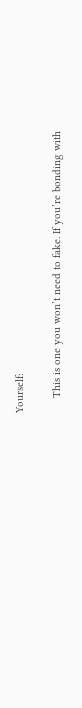Yourself:

     This is one you won’t need to fake. If you’re bonding with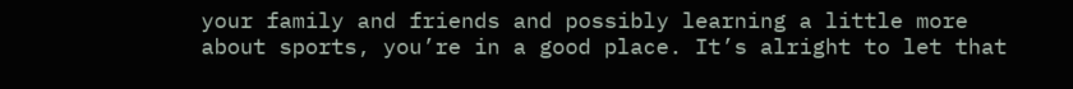your family and friends and possibly learning a little more about sports, you’re in a good place. It’s alright to let that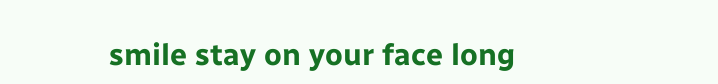smile stay on your face long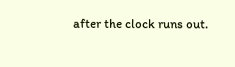after the clock runs out.